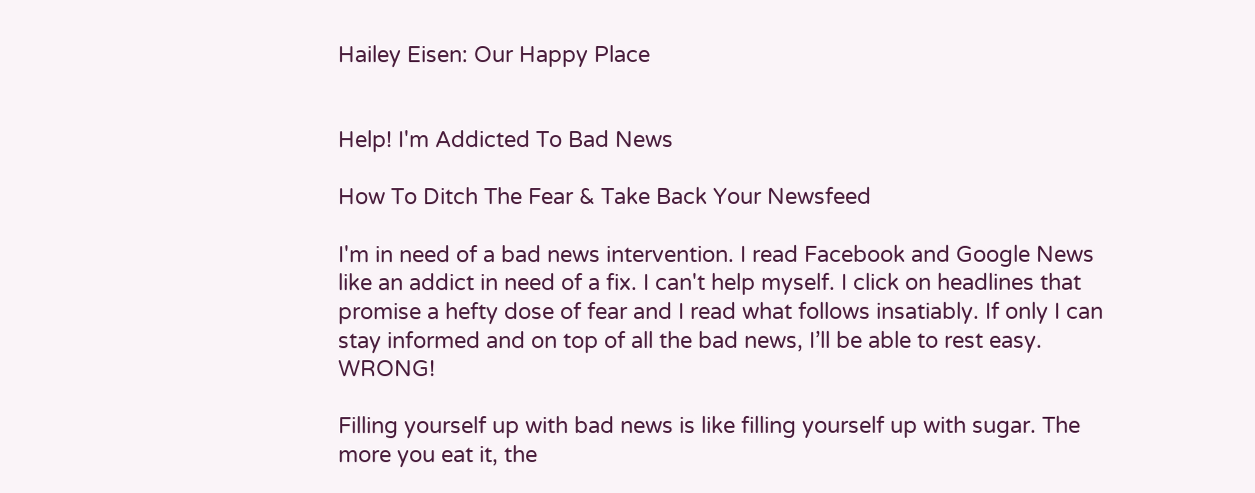Hailey Eisen: Our Happy Place


Help! I'm Addicted To Bad News

How To Ditch The Fear & Take Back Your Newsfeed

I'm in need of a bad news intervention. I read Facebook and Google News like an addict in need of a fix. I can't help myself. I click on headlines that promise a hefty dose of fear and I read what follows insatiably. If only I can stay informed and on top of all the bad news, I’ll be able to rest easy. WRONG!

Filling yourself up with bad news is like filling yourself up with sugar. The more you eat it, the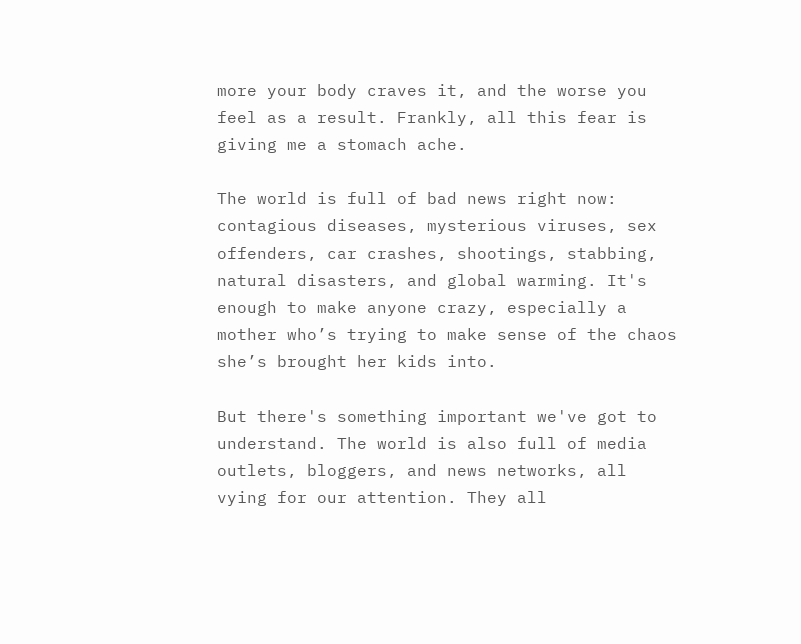more your body craves it, and the worse you feel as a result. Frankly, all this fear is giving me a stomach ache.

The world is full of bad news right now: contagious diseases, mysterious viruses, sex offenders, car crashes, shootings, stabbing, natural disasters, and global warming. It's enough to make anyone crazy, especially a mother who’s trying to make sense of the chaos she’s brought her kids into.

But there's something important we've got to understand. The world is also full of media outlets, bloggers, and news networks, all vying for our attention. They all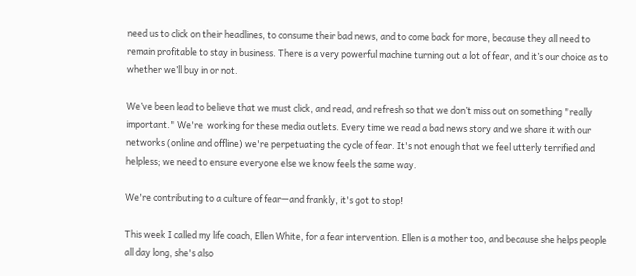need us to click on their headlines, to consume their bad news, and to come back for more, because they all need to remain profitable to stay in business. There is a very powerful machine turning out a lot of fear, and it’s our choice as to whether we’ll buy in or not.

We’ve been lead to believe that we must click, and read, and refresh so that we don’t miss out on something "really important." We're  working for these media outlets. Every time we read a bad news story and we share it with our networks (online and offline) we're perpetuating the cycle of fear. It's not enough that we feel utterly terrified and helpless; we need to ensure everyone else we know feels the same way.

We're contributing to a culture of fear—and frankly, it's got to stop!

This week I called my life coach, Ellen White, for a fear intervention. Ellen is a mother too, and because she helps people all day long, she's also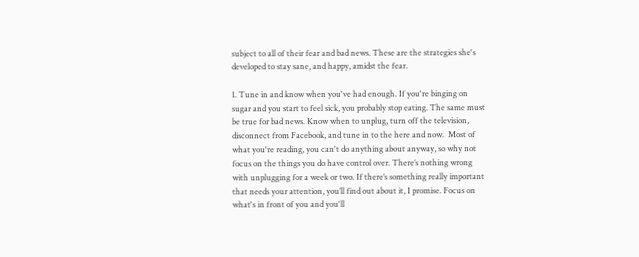subject to all of their fear and bad news. These are the strategies she's developed to stay sane, and happy, amidst the fear.

1. Tune in and know when you've had enough. If you're binging on sugar and you start to feel sick, you probably stop eating. The same must be true for bad news. Know when to unplug, turn off the television, disconnect from Facebook, and tune in to the here and now.  Most of what you're reading, you can't do anything about anyway, so why not focus on the things you do have control over. There’s nothing wrong with unplugging for a week or two. If there’s something really important that needs your attention, you’ll find out about it, I promise. Focus on what's in front of you and you'll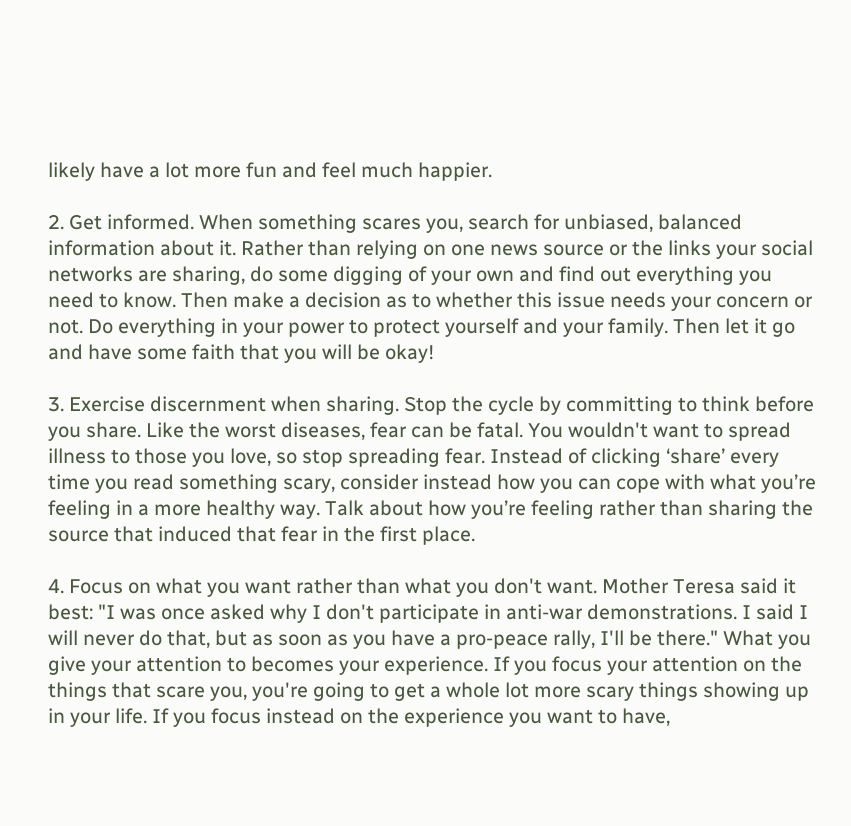likely have a lot more fun and feel much happier.

2. Get informed. When something scares you, search for unbiased, balanced information about it. Rather than relying on one news source or the links your social networks are sharing, do some digging of your own and find out everything you need to know. Then make a decision as to whether this issue needs your concern or not. Do everything in your power to protect yourself and your family. Then let it go and have some faith that you will be okay!

3. Exercise discernment when sharing. Stop the cycle by committing to think before you share. Like the worst diseases, fear can be fatal. You wouldn't want to spread illness to those you love, so stop spreading fear. Instead of clicking ‘share’ every time you read something scary, consider instead how you can cope with what you’re feeling in a more healthy way. Talk about how you’re feeling rather than sharing the source that induced that fear in the first place.

4. Focus on what you want rather than what you don't want. Mother Teresa said it best: "I was once asked why I don't participate in anti-war demonstrations. I said I will never do that, but as soon as you have a pro-peace rally, I'll be there." What you give your attention to becomes your experience. If you focus your attention on the things that scare you, you're going to get a whole lot more scary things showing up in your life. If you focus instead on the experience you want to have,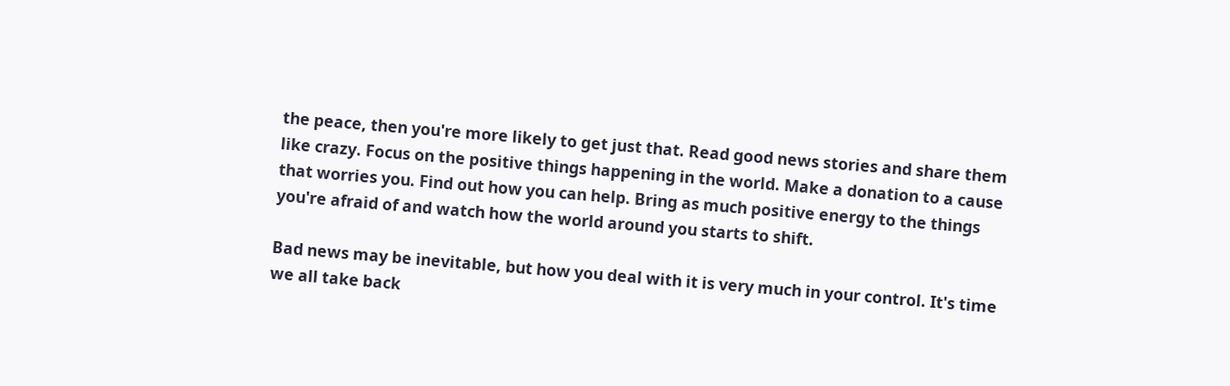the peace, then you're more likely to get just that. Read good news stories and share them like crazy. Focus on the positive things happening in the world. Make a donation to a cause that worries you. Find out how you can help. Bring as much positive energy to the things you're afraid of and watch how the world around you starts to shift.

Bad news may be inevitable, but how you deal with it is very much in your control. It's time we all take back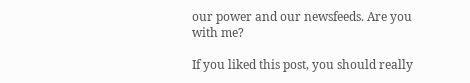our power and our newsfeeds. Are you with me?

If you liked this post, you should really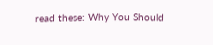read these: Why You Should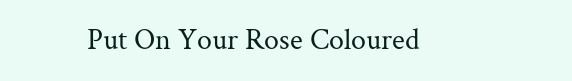Put On Your Rose Coloured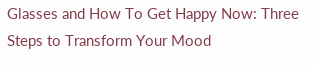Glasses and How To Get Happy Now: Three Steps to Transform Your Mood